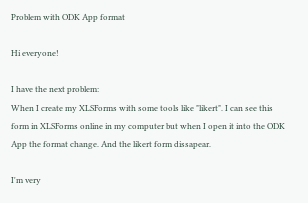Problem with ODK App format

Hi everyone!

I have the next problem:
When I create my XLSForms with some tools like "likert". I can see this form in XLSForms online in my computer but when I open it into the ODK App the format change. And the likert form dissapear.

I'm very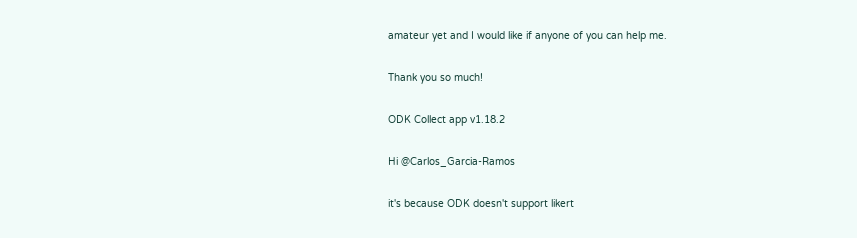amateur yet and I would like if anyone of you can help me.

Thank you so much!

ODK Collect app v1.18.2

Hi @Carlos_Garcia-Ramos

it's because ODK doesn't support likert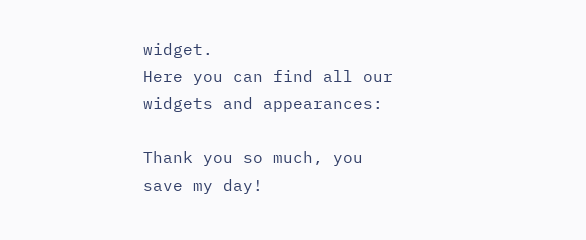widget.
Here you can find all our widgets and appearances:

Thank you so much, you save my day!